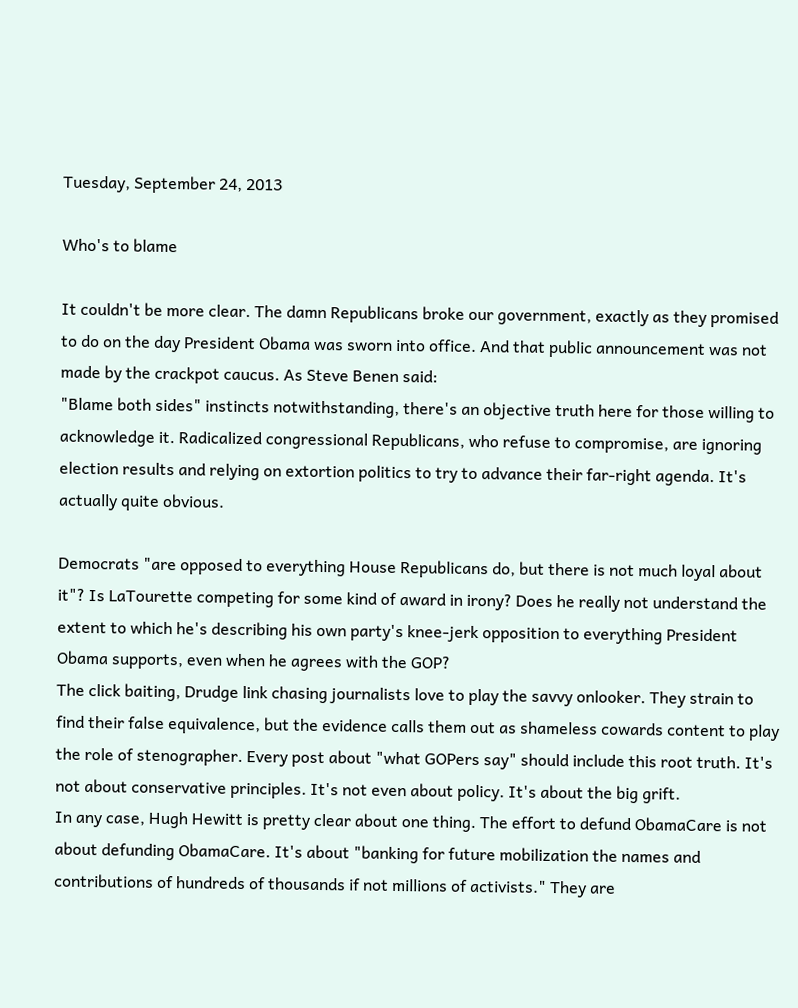Tuesday, September 24, 2013

Who's to blame

It couldn't be more clear. The damn Republicans broke our government, exactly as they promised to do on the day President Obama was sworn into office. And that public announcement was not made by the crackpot caucus. As Steve Benen said:
"Blame both sides" instincts notwithstanding, there's an objective truth here for those willing to acknowledge it. Radicalized congressional Republicans, who refuse to compromise, are ignoring election results and relying on extortion politics to try to advance their far-right agenda. It's actually quite obvious.

Democrats "are opposed to everything House Republicans do, but there is not much loyal about it"? Is LaTourette competing for some kind of award in irony? Does he really not understand the extent to which he's describing his own party's knee-jerk opposition to everything President Obama supports, even when he agrees with the GOP?
The click baiting, Drudge link chasing journalists love to play the savvy onlooker. They strain to find their false equivalence, but the evidence calls them out as shameless cowards content to play the role of stenographer. Every post about "what GOPers say" should include this root truth. It's not about conservative principles. It's not even about policy. It's about the big grift.
In any case, Hugh Hewitt is pretty clear about one thing. The effort to defund ObamaCare is not about defunding ObamaCare. It's about "banking for future mobilization the names and contributions of hundreds of thousands if not millions of activists." They are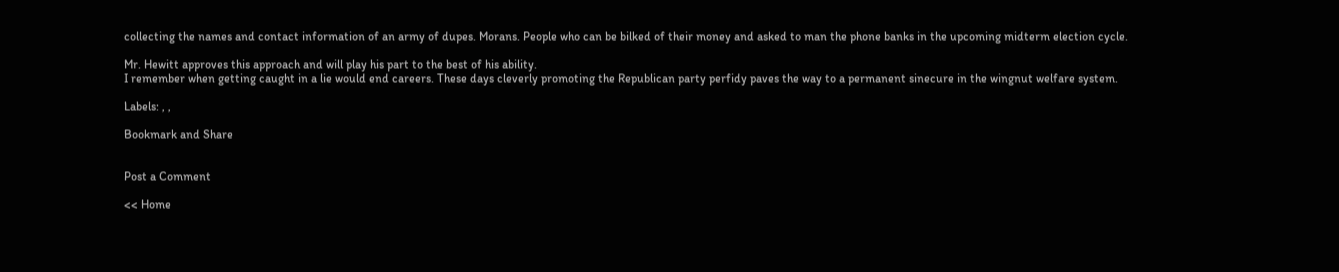collecting the names and contact information of an army of dupes. Morans. People who can be bilked of their money and asked to man the phone banks in the upcoming midterm election cycle.

Mr. Hewitt approves this approach and will play his part to the best of his ability.
I remember when getting caught in a lie would end careers. These days cleverly promoting the Republican party perfidy paves the way to a permanent sinecure in the wingnut welfare system.

Labels: , ,

Bookmark and Share


Post a Comment

<< Home